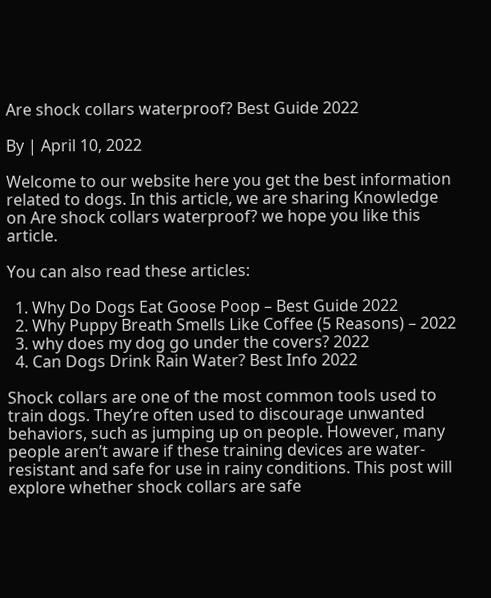Are shock collars waterproof? Best Guide 2022

By | April 10, 2022

Welcome to our website here you get the best information related to dogs. In this article, we are sharing Knowledge on Are shock collars waterproof? we hope you like this article.

You can also read these articles:

  1. Why Do Dogs Eat Goose Poop – Best Guide 2022
  2. Why Puppy Breath Smells Like Coffee (5 Reasons) – 2022
  3. why does my dog go under the covers? 2022
  4. Can Dogs Drink Rain Water? Best Info 2022

Shock collars are one of the most common tools used to train dogs. They’re often used to discourage unwanted behaviors, such as jumping up on people. However, many people aren’t aware if these training devices are water-resistant and safe for use in rainy conditions. This post will explore whether shock collars are safe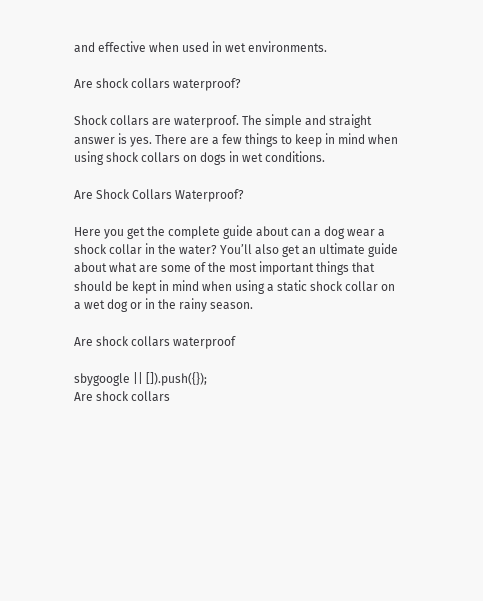and effective when used in wet environments.

Are shock collars waterproof?

Shock collars are waterproof. The simple and straight answer is yes. There are a few things to keep in mind when using shock collars on dogs in wet conditions.

Are Shock Collars Waterproof?

Here you get the complete guide about can a dog wear a shock collar in the water? You’ll also get an ultimate guide about what are some of the most important things that should be kept in mind when using a static shock collar on a wet dog or in the rainy season.

Are shock collars waterproof

sbygoogle || []).push({});
Are shock collars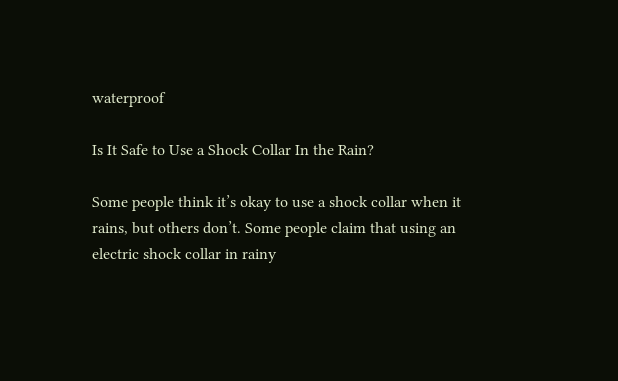waterproof

Is It Safe to Use a Shock Collar In the Rain?

Some people think it’s okay to use a shock collar when it rains, but others don’t. Some people claim that using an electric shock collar in rainy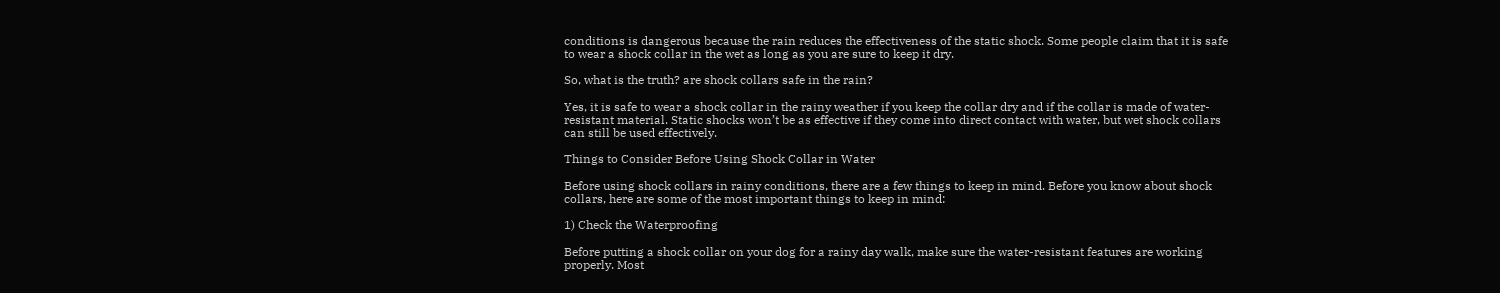conditions is dangerous because the rain reduces the effectiveness of the static shock. Some people claim that it is safe to wear a shock collar in the wet as long as you are sure to keep it dry.

So, what is the truth? are shock collars safe in the rain?

Yes, it is safe to wear a shock collar in the rainy weather if you keep the collar dry and if the collar is made of water-resistant material. Static shocks won’t be as effective if they come into direct contact with water, but wet shock collars can still be used effectively.

Things to Consider Before Using Shock Collar in Water

Before using shock collars in rainy conditions, there are a few things to keep in mind. Before you know about shock collars, here are some of the most important things to keep in mind:

1) Check the Waterproofing

Before putting a shock collar on your dog for a rainy day walk, make sure the water-resistant features are working properly. Most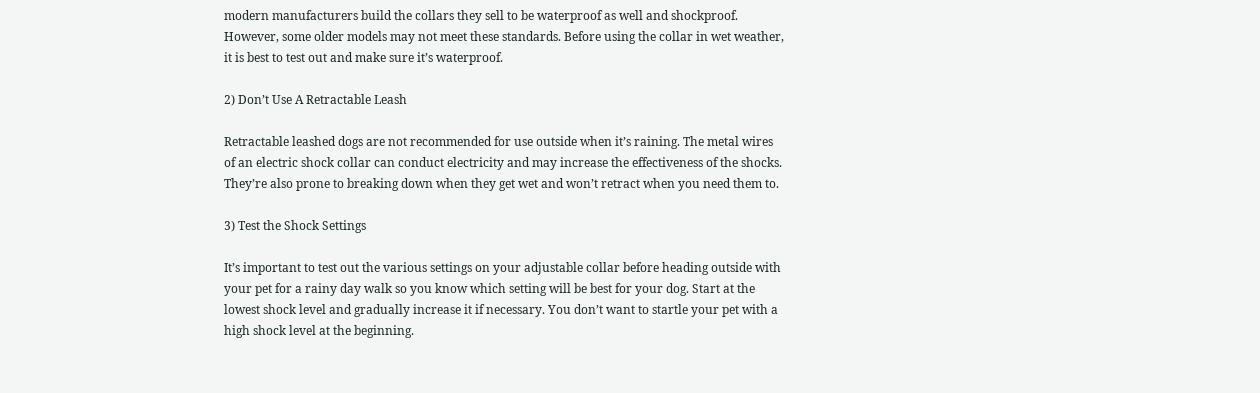modern manufacturers build the collars they sell to be waterproof as well and shockproof. However, some older models may not meet these standards. Before using the collar in wet weather, it is best to test out and make sure it’s waterproof.

2) Don’t Use A Retractable Leash

Retractable leashed dogs are not recommended for use outside when it’s raining. The metal wires of an electric shock collar can conduct electricity and may increase the effectiveness of the shocks. They’re also prone to breaking down when they get wet and won’t retract when you need them to.

3) Test the Shock Settings

It’s important to test out the various settings on your adjustable collar before heading outside with your pet for a rainy day walk so you know which setting will be best for your dog. Start at the lowest shock level and gradually increase it if necessary. You don’t want to startle your pet with a high shock level at the beginning.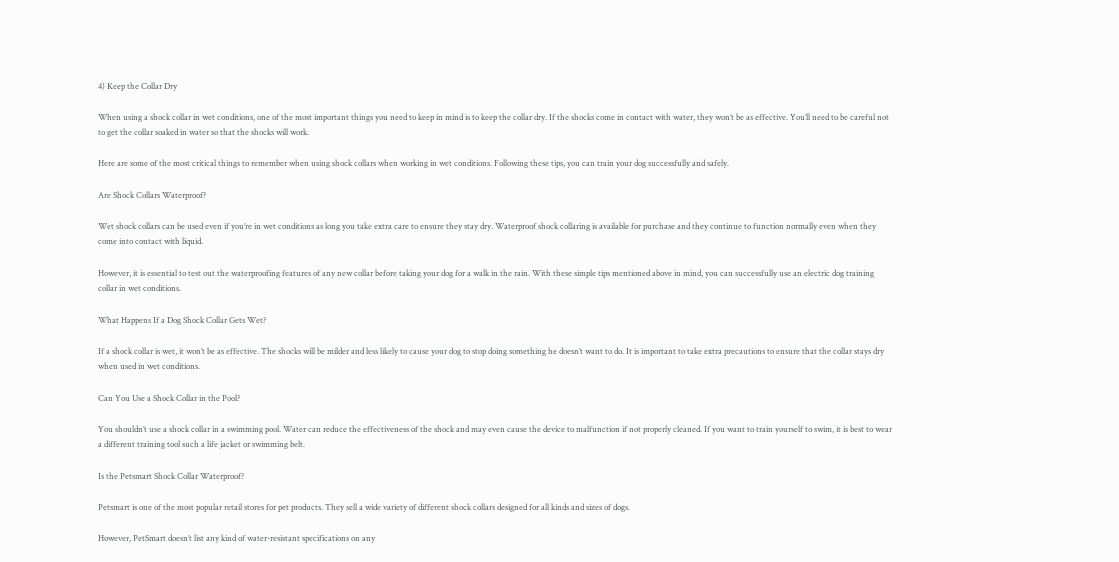4) Keep the Collar Dry

When using a shock collar in wet conditions, one of the most important things you need to keep in mind is to keep the collar dry. If the shocks come in contact with water, they won’t be as effective. You’ll need to be careful not to get the collar soaked in water so that the shocks will work.

Here are some of the most critical things to remember when using shock collars when working in wet conditions. Following these tips, you can train your dog successfully and safely.

Are Shock Collars Waterproof?

Wet shock collars can be used even if you’re in wet conditions as long you take extra care to ensure they stay dry. Waterproof shock collaring is available for purchase and they continue to function normally even when they come into contact with liquid.

However, it is essential to test out the waterproofing features of any new collar before taking your dog for a walk in the rain. With these simple tips mentioned above in mind, you can successfully use an electric dog training collar in wet conditions.

What Happens If a Dog Shock Collar Gets Wet?

If a shock collar is wet, it won’t be as effective. The shocks will be milder and less likely to cause your dog to stop doing something he doesn’t want to do. It is important to take extra precautions to ensure that the collar stays dry when used in wet conditions.

Can You Use a Shock Collar in the Pool?

You shouldn’t use a shock collar in a swimming pool. Water can reduce the effectiveness of the shock and may even cause the device to malfunction if not properly cleaned. If you want to train yourself to swim, it is best to wear a different training tool such a life jacket or swimming belt.

Is the Petsmart Shock Collar Waterproof?

Petsmart is one of the most popular retail stores for pet products. They sell a wide variety of different shock collars designed for all kinds and sizes of dogs.

However, PetSmart doesn’t list any kind of water-resistant specifications on any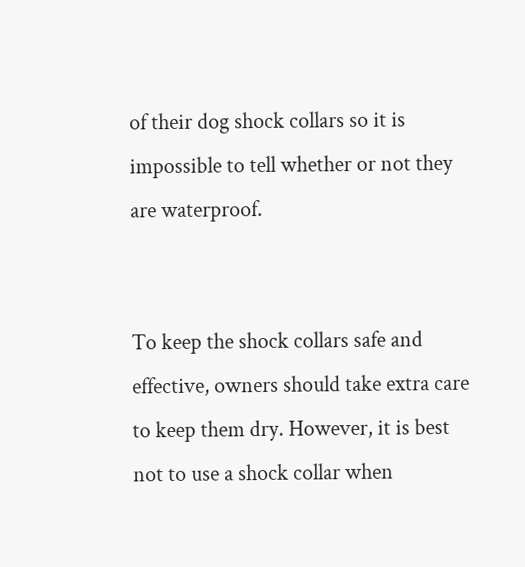of their dog shock collars so it is impossible to tell whether or not they are waterproof.


To keep the shock collars safe and effective, owners should take extra care to keep them dry. However, it is best not to use a shock collar when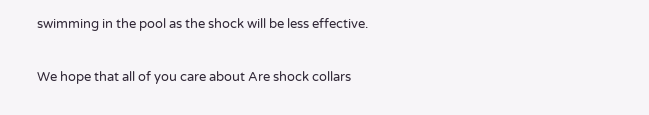swimming in the pool as the shock will be less effective.

We hope that all of you care about Are shock collars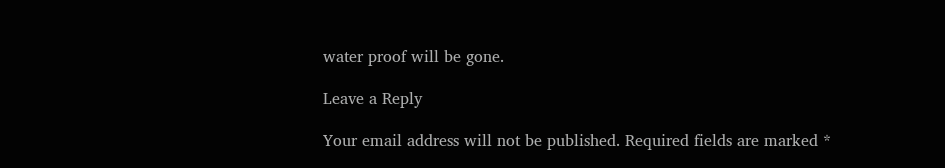water proof will be gone.

Leave a Reply

Your email address will not be published. Required fields are marked *